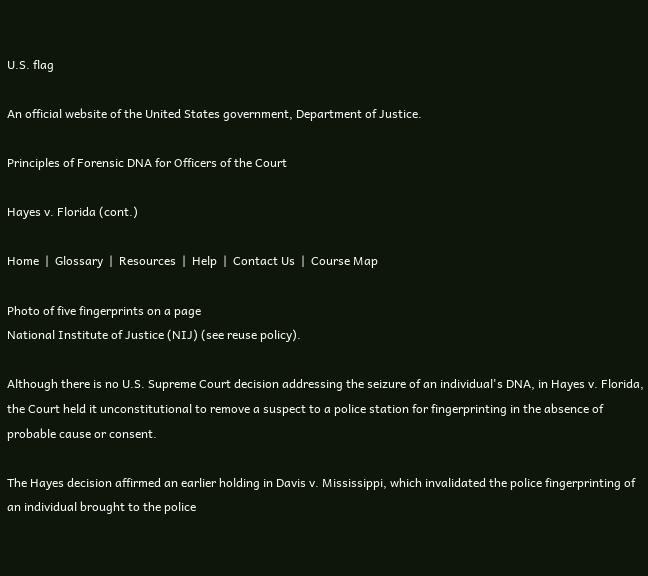U.S. flag

An official website of the United States government, Department of Justice.

Principles of Forensic DNA for Officers of the Court

Hayes v. Florida (cont.)

Home  |  Glossary  |  Resources  |  Help  |  Contact Us  |  Course Map

Photo of five fingerprints on a page
National Institute of Justice (NIJ) (see reuse policy).

Although there is no U.S. Supreme Court decision addressing the seizure of an individual's DNA, in Hayes v. Florida, the Court held it unconstitutional to remove a suspect to a police station for fingerprinting in the absence of probable cause or consent.

The Hayes decision affirmed an earlier holding in Davis v. Mississippi, which invalidated the police fingerprinting of an individual brought to the police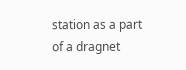station as a part of a dragnet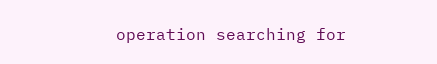operation searching for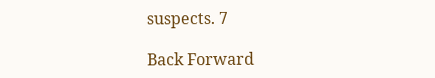suspects. 7

Back Forward